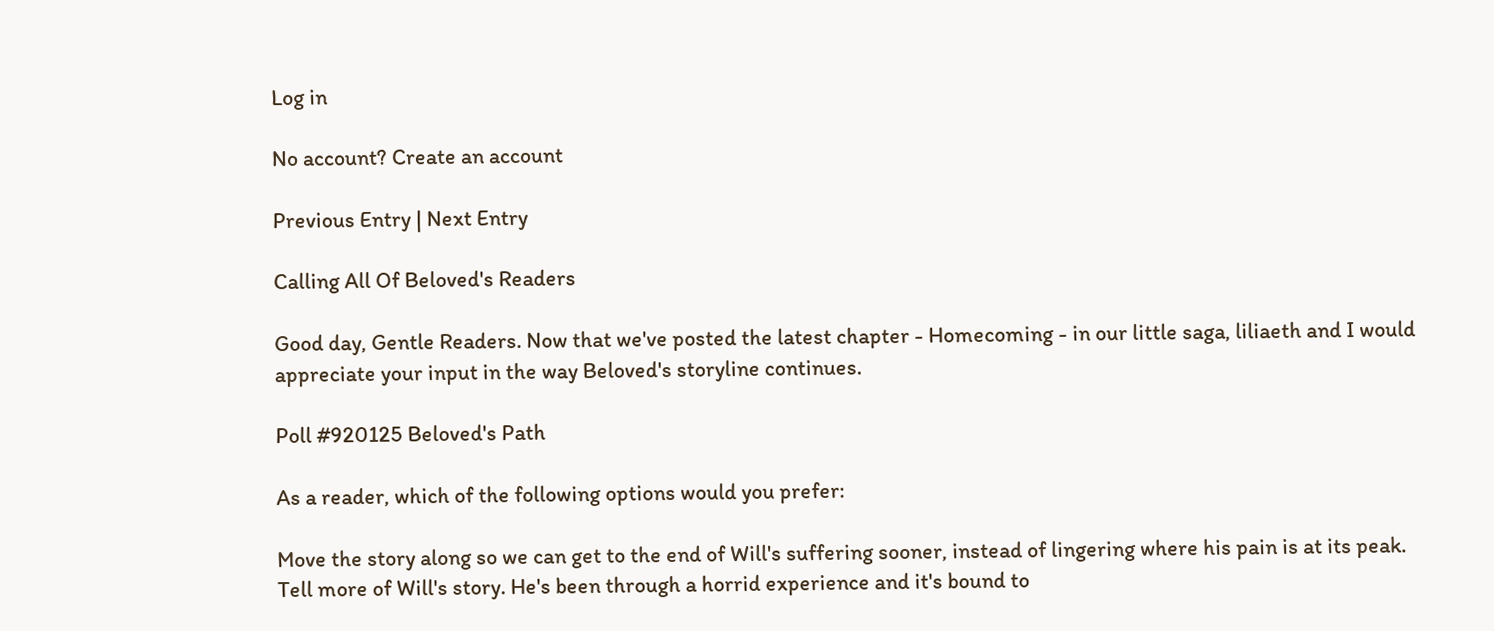Log in

No account? Create an account

Previous Entry | Next Entry

Calling All Of Beloved's Readers

Good day, Gentle Readers. Now that we've posted the latest chapter - Homecoming - in our little saga, liliaeth and I would appreciate your input in the way Beloved's storyline continues.

Poll #920125 Beloved's Path

As a reader, which of the following options would you prefer:

Move the story along so we can get to the end of Will's suffering sooner, instead of lingering where his pain is at its peak.
Tell more of Will's story. He's been through a horrid experience and it's bound to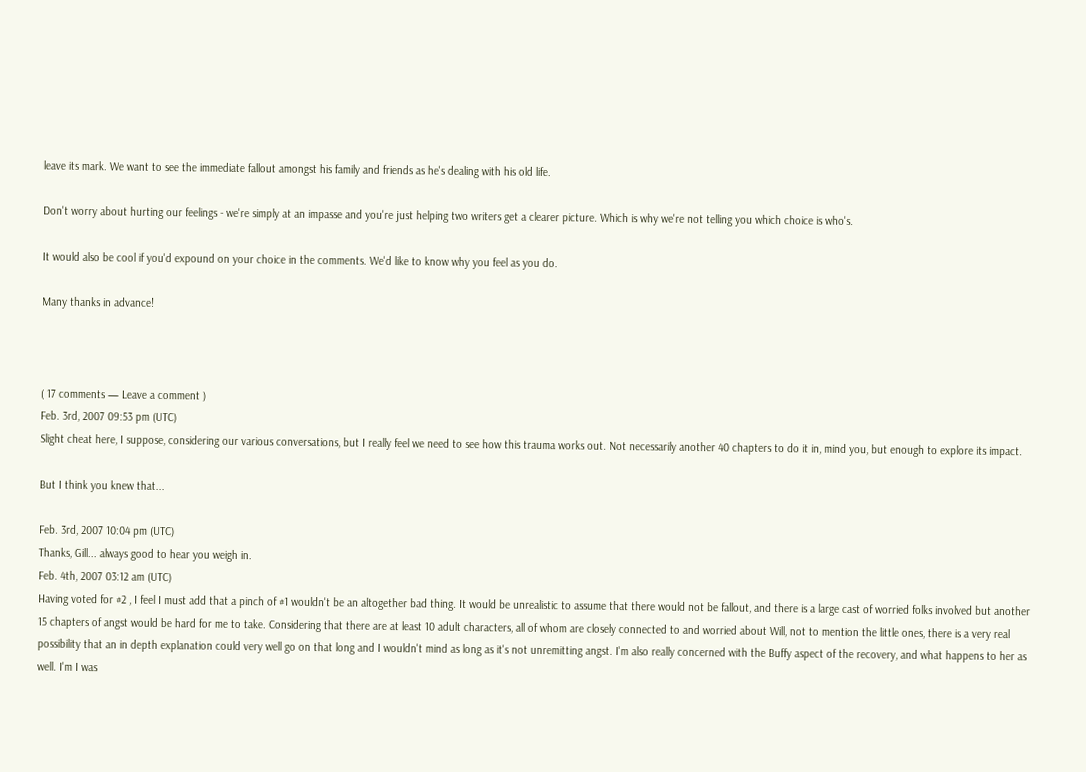leave its mark. We want to see the immediate fallout amongst his family and friends as he's dealing with his old life.

Don't worry about hurting our feelings - we're simply at an impasse and you're just helping two writers get a clearer picture. Which is why we're not telling you which choice is who's.

It would also be cool if you'd expound on your choice in the comments. We'd like to know why you feel as you do.

Many thanks in advance!



( 17 comments — Leave a comment )
Feb. 3rd, 2007 09:53 pm (UTC)
Slight cheat here, I suppose, considering our various conversations, but I really feel we need to see how this trauma works out. Not necessarily another 40 chapters to do it in, mind you, but enough to explore its impact.

But I think you knew that...

Feb. 3rd, 2007 10:04 pm (UTC)
Thanks, Gill... always good to hear you weigh in.
Feb. 4th, 2007 03:12 am (UTC)
Having voted for #2 , I feel I must add that a pinch of #1 wouldn't be an altogether bad thing. It would be unrealistic to assume that there would not be fallout, and there is a large cast of worried folks involved but another 15 chapters of angst would be hard for me to take. Considering that there are at least 10 adult characters, all of whom are closely connected to and worried about Will, not to mention the little ones, there is a very real possibility that an in depth explanation could very well go on that long and I wouldn't mind as long as it's not unremitting angst. I'm also really concerned with the Buffy aspect of the recovery, and what happens to her as well. I'm I was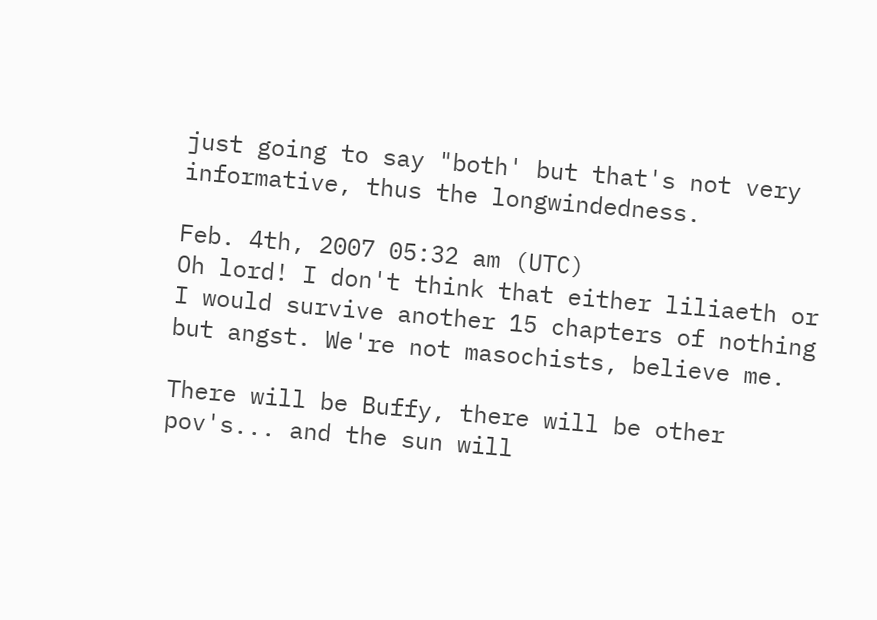just going to say "both' but that's not very informative, thus the longwindedness.

Feb. 4th, 2007 05:32 am (UTC)
Oh lord! I don't think that either liliaeth or I would survive another 15 chapters of nothing but angst. We're not masochists, believe me.

There will be Buffy, there will be other pov's... and the sun will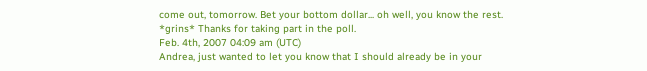come out, tomorrow. Bet your bottom dollar... oh well, you know the rest. *grins* Thanks for taking part in the poll.
Feb. 4th, 2007 04:09 am (UTC)
Andrea, just wanted to let you know that I should already be in your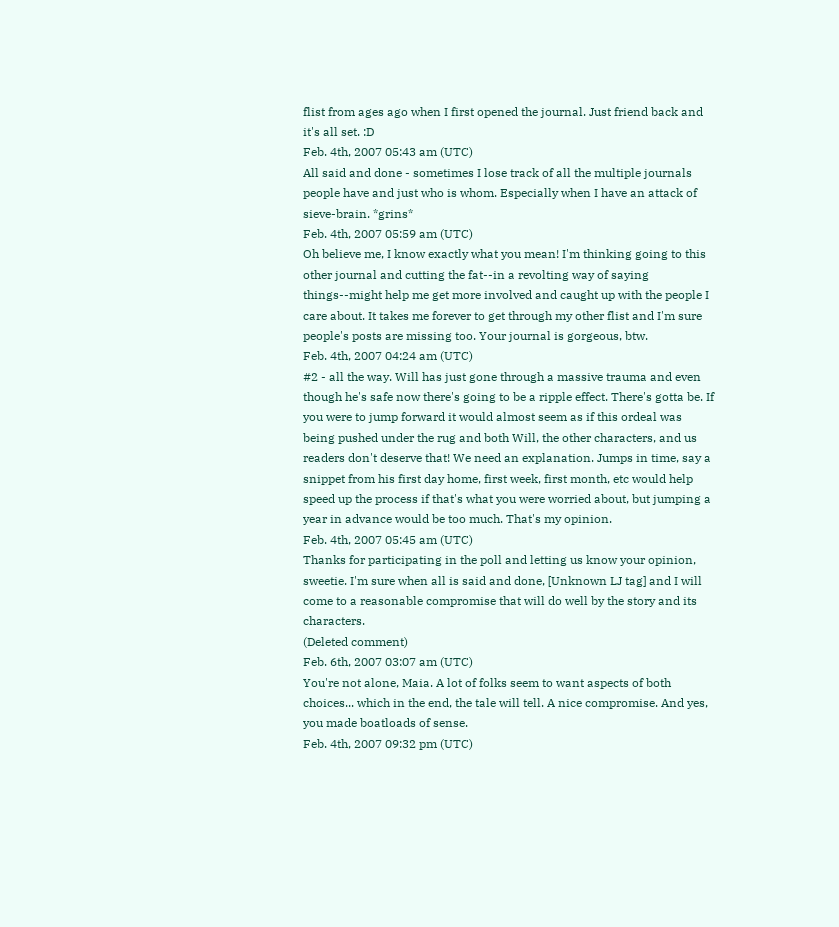flist from ages ago when I first opened the journal. Just friend back and it's all set. :D
Feb. 4th, 2007 05:43 am (UTC)
All said and done - sometimes I lose track of all the multiple journals people have and just who is whom. Especially when I have an attack of sieve-brain. *grins*
Feb. 4th, 2007 05:59 am (UTC)
Oh believe me, I know exactly what you mean! I'm thinking going to this other journal and cutting the fat--in a revolting way of saying things--might help me get more involved and caught up with the people I care about. It takes me forever to get through my other flist and I'm sure people's posts are missing too. Your journal is gorgeous, btw.
Feb. 4th, 2007 04:24 am (UTC)
#2 - all the way. Will has just gone through a massive trauma and even though he's safe now there's going to be a ripple effect. There's gotta be. If you were to jump forward it would almost seem as if this ordeal was being pushed under the rug and both Will, the other characters, and us readers don't deserve that! We need an explanation. Jumps in time, say a snippet from his first day home, first week, first month, etc would help speed up the process if that's what you were worried about, but jumping a year in advance would be too much. That's my opinion.
Feb. 4th, 2007 05:45 am (UTC)
Thanks for participating in the poll and letting us know your opinion, sweetie. I'm sure when all is said and done, [Unknown LJ tag] and I will come to a reasonable compromise that will do well by the story and its characters.
(Deleted comment)
Feb. 6th, 2007 03:07 am (UTC)
You're not alone, Maia. A lot of folks seem to want aspects of both choices... which in the end, the tale will tell. A nice compromise. And yes, you made boatloads of sense.
Feb. 4th, 2007 09:32 pm (UTC)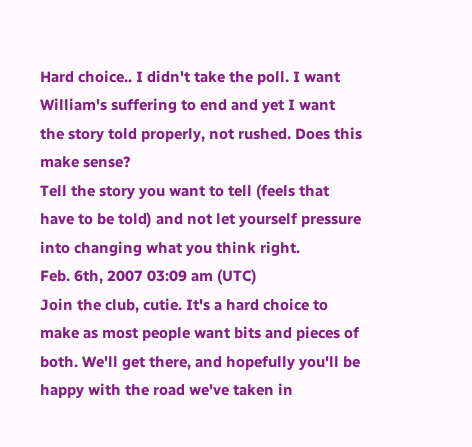Hard choice.. I didn't take the poll. I want William's suffering to end and yet I want the story told properly, not rushed. Does this make sense?
Tell the story you want to tell (feels that have to be told) and not let yourself pressure into changing what you think right.
Feb. 6th, 2007 03:09 am (UTC)
Join the club, cutie. It's a hard choice to make as most people want bits and pieces of both. We'll get there, and hopefully you'll be happy with the road we've taken in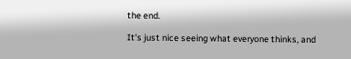the end.

It's just nice seeing what everyone thinks, and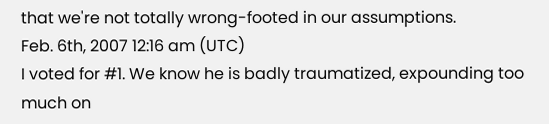that we're not totally wrong-footed in our assumptions.
Feb. 6th, 2007 12:16 am (UTC)
I voted for #1. We know he is badly traumatized, expounding too much on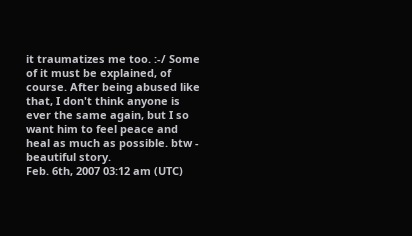it traumatizes me too. :-/ Some of it must be explained, of course. After being abused like that, I don't think anyone is ever the same again, but I so want him to feel peace and heal as much as possible. btw - beautiful story.
Feb. 6th, 2007 03:12 am (UTC)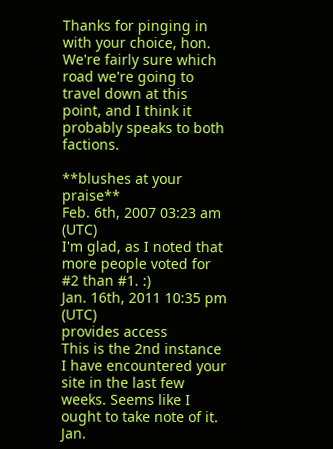Thanks for pinging in with your choice, hon. We're fairly sure which road we're going to travel down at this point, and I think it probably speaks to both factions.

**blushes at your praise**
Feb. 6th, 2007 03:23 am (UTC)
I'm glad, as I noted that more people voted for #2 than #1. :)
Jan. 16th, 2011 10:35 pm (UTC)
provides access
This is the 2nd instance I have encountered your site in the last few weeks. Seems like I ought to take note of it.
Jan.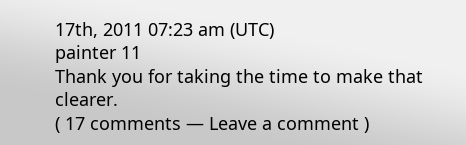17th, 2011 07:23 am (UTC)
painter 11
Thank you for taking the time to make that clearer.
( 17 comments — Leave a comment )